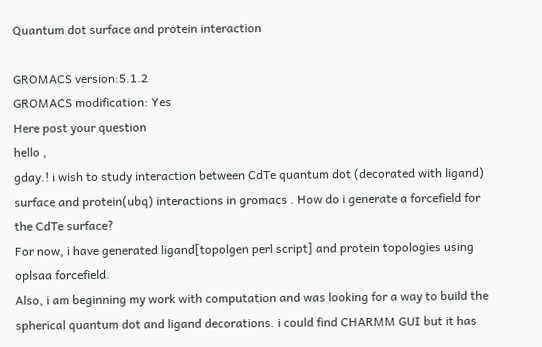Quantum dot surface and protein interaction

GROMACS version:5.1.2
GROMACS modification: Yes
Here post your question
hello ,
gday.! i wish to study interaction between CdTe quantum dot (decorated with ligand) surface and protein(ubq) interactions in gromacs . How do i generate a forcefield for the CdTe surface?
For now, i have generated ligand[topolgen perl script] and protein topologies using oplsaa forcefield.
Also, i am beginning my work with computation and was looking for a way to build the spherical quantum dot and ligand decorations. i could find CHARMM GUI but it has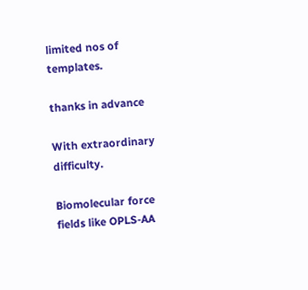limited nos of templates.

thanks in advance

With extraordinary difficulty.

Biomolecular force fields like OPLS-AA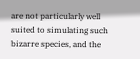are not particularly well suited to simulating such bizarre species, and the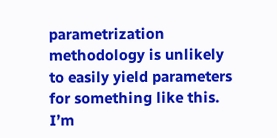parametrization methodology is unlikely to easily yield parameters for something like this. I’m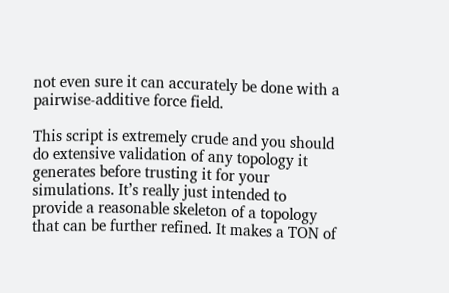not even sure it can accurately be done with a pairwise-additive force field.

This script is extremely crude and you should do extensive validation of any topology it generates before trusting it for your simulations. It’s really just intended to provide a reasonable skeleton of a topology that can be further refined. It makes a TON of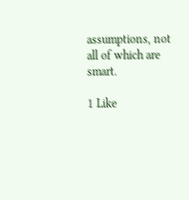assumptions, not all of which are smart.

1 Like